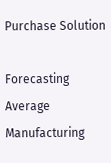Purchase Solution

Forecasting Average Manufacturing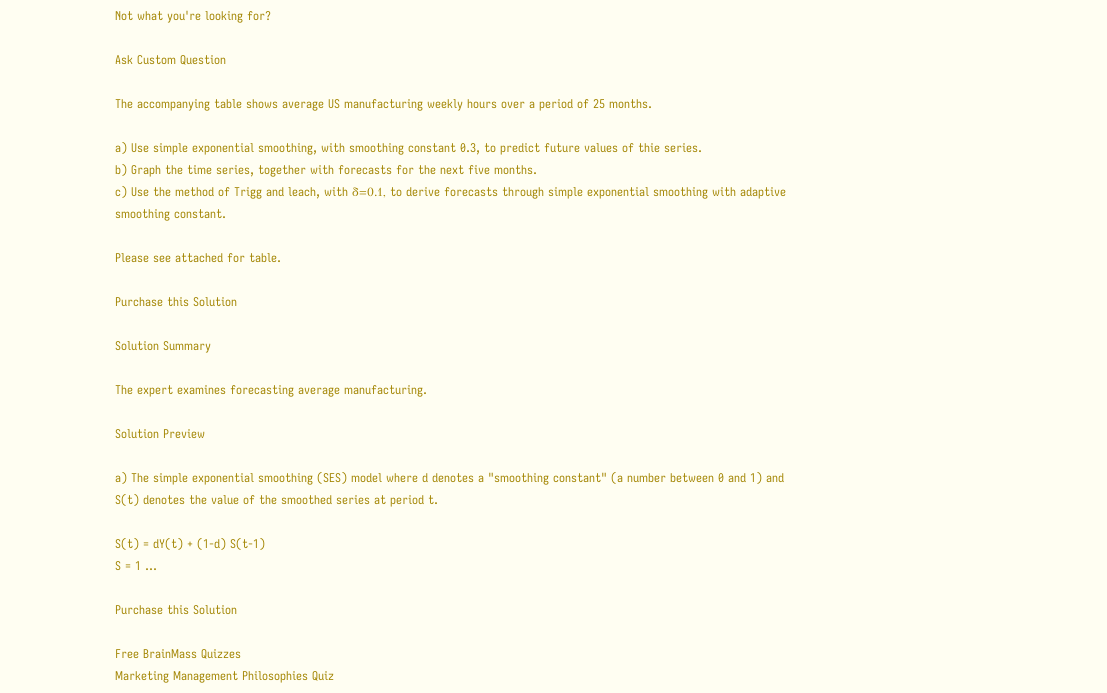Not what you're looking for?

Ask Custom Question

The accompanying table shows average US manufacturing weekly hours over a period of 25 months.

a) Use simple exponential smoothing, with smoothing constant 0.3, to predict future values of thie series.
b) Graph the time series, together with forecasts for the next five months.
c) Use the method of Trigg and leach, with δ=0.1, to derive forecasts through simple exponential smoothing with adaptive smoothing constant.

Please see attached for table.

Purchase this Solution

Solution Summary

The expert examines forecasting average manufacturing.

Solution Preview

a) The simple exponential smoothing (SES) model where d denotes a "smoothing constant" (a number between 0 and 1) and S(t) denotes the value of the smoothed series at period t.

S(t) = dY(t) + (1-d) S(t-1)
S = 1 ...

Purchase this Solution

Free BrainMass Quizzes
Marketing Management Philosophies Quiz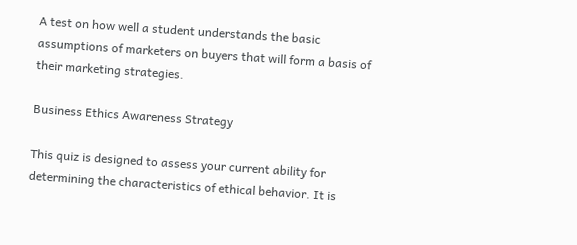A test on how well a student understands the basic assumptions of marketers on buyers that will form a basis of their marketing strategies.

Business Ethics Awareness Strategy

This quiz is designed to assess your current ability for determining the characteristics of ethical behavior. It is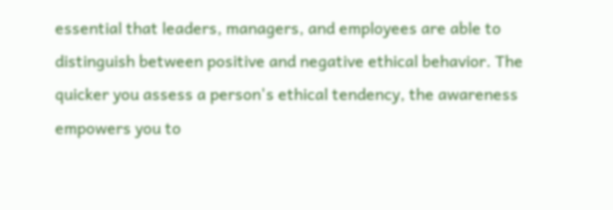essential that leaders, managers, and employees are able to distinguish between positive and negative ethical behavior. The quicker you assess a person's ethical tendency, the awareness empowers you to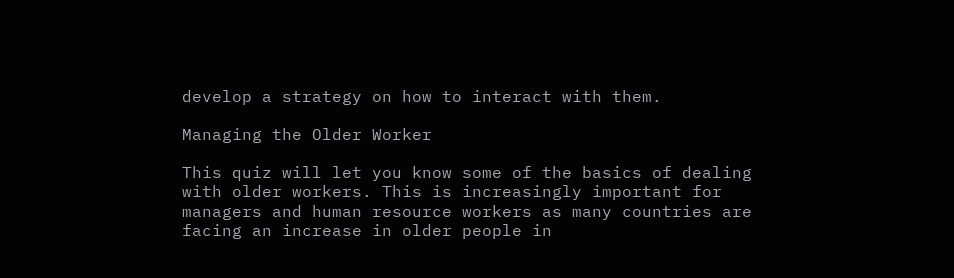develop a strategy on how to interact with them.

Managing the Older Worker

This quiz will let you know some of the basics of dealing with older workers. This is increasingly important for managers and human resource workers as many countries are facing an increase in older people in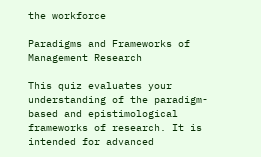the workforce

Paradigms and Frameworks of Management Research

This quiz evaluates your understanding of the paradigm-based and epistimological frameworks of research. It is intended for advanced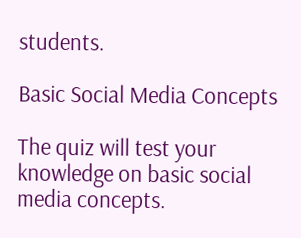students.

Basic Social Media Concepts

The quiz will test your knowledge on basic social media concepts.